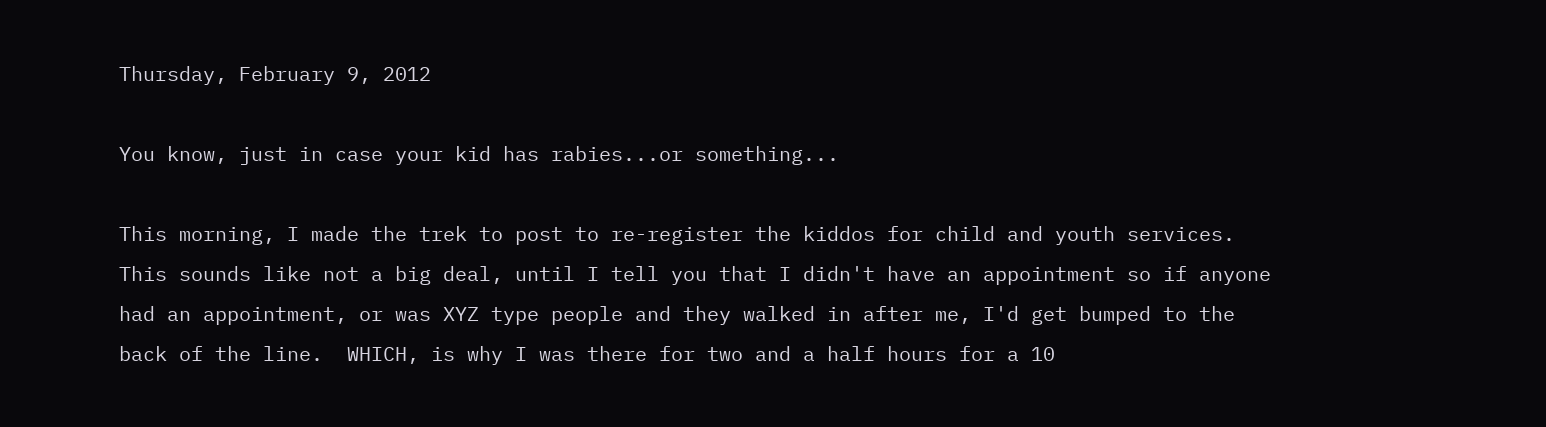Thursday, February 9, 2012

You know, just in case your kid has rabies...or something...

This morning, I made the trek to post to re-register the kiddos for child and youth services.  This sounds like not a big deal, until I tell you that I didn't have an appointment so if anyone had an appointment, or was XYZ type people and they walked in after me, I'd get bumped to the back of the line.  WHICH, is why I was there for two and a half hours for a 10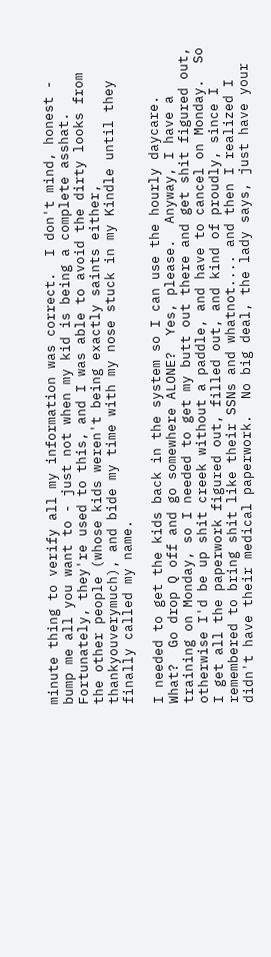minute thing to verify all my information was correct.  I don't mind, honest - bump me all you want to - just not when my kid is being a complete asshat.  Fortunately, they're used to this, and I was able to avoid the dirty looks from the other people (whose kids weren't being exactly saints either, thankyouverymuch), and bide my time with my nose stuck in my Kindle until they finally called my name.

I needed to get the kids back in the system so I can use the hourly daycare.  What?  Go drop Q off and go somewhere ALONE?  Yes, please.  Anyway, I have a training on Monday, so I needed to get my butt out there and get shit figured out, otherwise I'd be up shit creek without a paddle, and have to cancel on Monday.  So I get all the paperwork figured out, filled out, and kind of proudly, since I remembered to bring shit like their SSNs and whatnot.... and then I realized I didn't have their medical paperwork.  No big deal, the lady says, just have your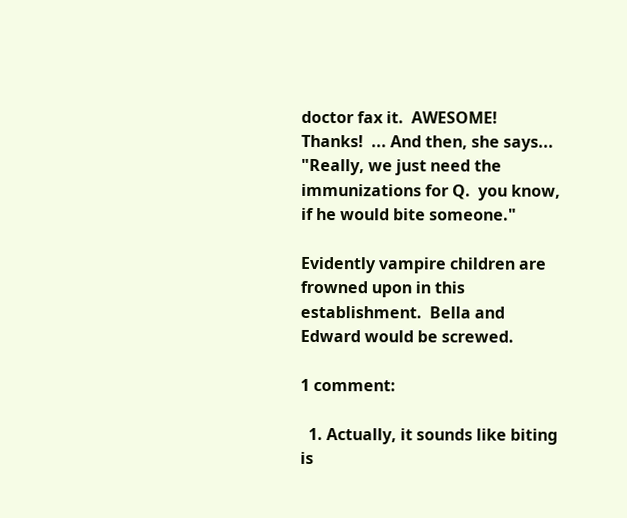doctor fax it.  AWESOME!  Thanks!  ... And then, she says... "Really, we just need the immunizations for Q.  you know, if he would bite someone."

Evidently vampire children are frowned upon in this establishment.  Bella and Edward would be screwed.

1 comment:

  1. Actually, it sounds like biting is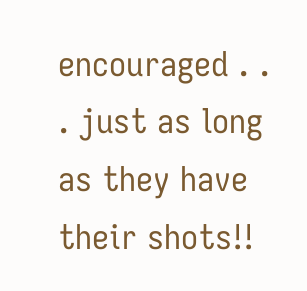encouraged . . . just as long as they have their shots!!